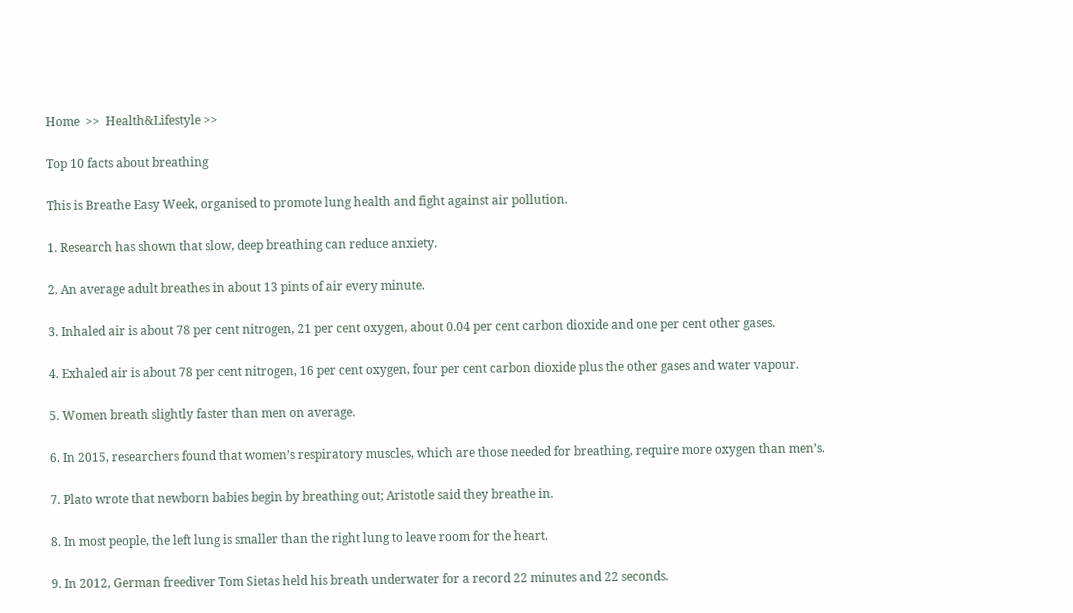Home  >>  Health&Lifestyle >>

Top 10 facts about breathing

This is Breathe Easy Week, organised to promote lung health and fight against air pollution.

1. Research has shown that slow, deep breathing can reduce anxiety.

2. An average adult breathes in about 13 pints of air every minute.

3. Inhaled air is about 78 per cent nitrogen, 21 per cent oxygen, about 0.04 per cent carbon dioxide and one per cent other gases.

4. Exhaled air is about 78 per cent nitrogen, 16 per cent oxygen, four per cent carbon dioxide plus the other gases and water vapour.

5. Women breath slightly faster than men on average.

6. In 2015, researchers found that women’s respiratory muscles, which are those needed for breathing, require more oxygen than men’s.

7. Plato wrote that newborn babies begin by breathing out; Aristotle said they breathe in.

8. In most people, the left lung is smaller than the right lung to leave room for the heart.

9. In 2012, German freediver Tom Sietas held his breath underwater for a record 22 minutes and 22 seconds.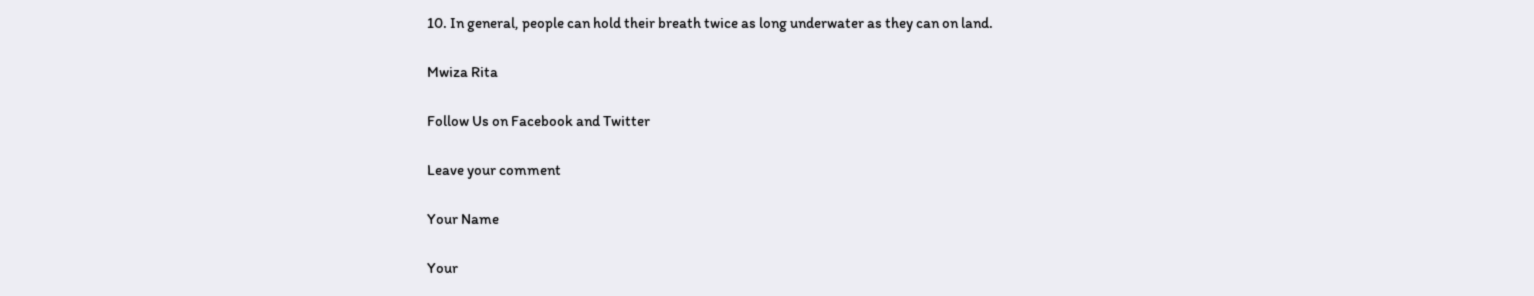10. In general, people can hold their breath twice as long underwater as they can on land.

Mwiza Rita

Follow Us on Facebook and Twitter

Leave your comment

Your Name

Your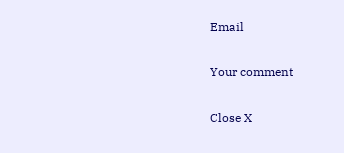Email

Your comment

Close X